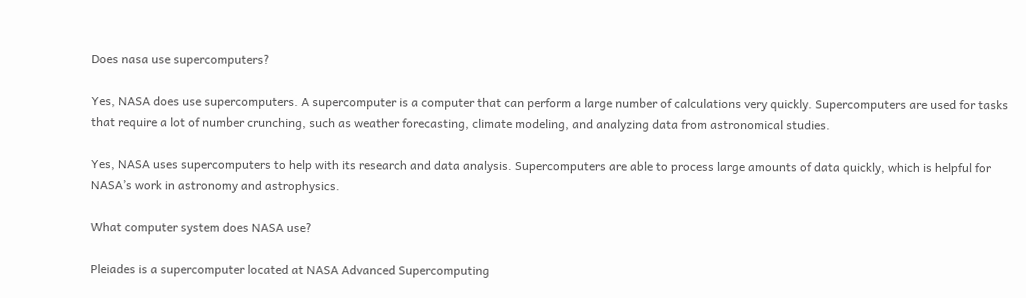Does nasa use supercomputers?

Yes, NASA does use supercomputers. A supercomputer is a computer that can perform a large number of calculations very quickly. Supercomputers are used for tasks that require a lot of number crunching, such as weather forecasting, climate modeling, and analyzing data from astronomical studies.

Yes, NASA uses supercomputers to help with its research and data analysis. Supercomputers are able to process large amounts of data quickly, which is helpful for NASA’s work in astronomy and astrophysics.

What computer system does NASA use?

Pleiades is a supercomputer located at NASA Advanced Supercomputing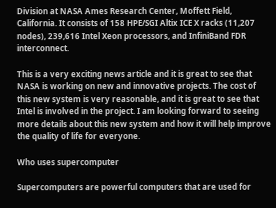Division at NASA Ames Research Center, Moffett Field, California. It consists of 158 HPE/SGI Altix ICE X racks (11,207 nodes), 239,616 Intel Xeon processors, and InfiniBand FDR interconnect.

This is a very exciting news article and it is great to see that NASA is working on new and innovative projects. The cost of this new system is very reasonable, and it is great to see that Intel is involved in the project. I am looking forward to seeing more details about this new system and how it will help improve the quality of life for everyone.

Who uses supercomputer

Supercomputers are powerful computers that are used for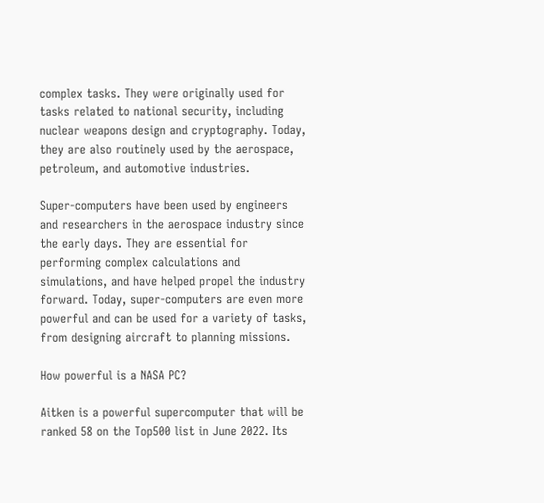complex tasks. They were originally used for tasks related to national security, including nuclear weapons design and cryptography. Today, they are also routinely used by the aerospace, petroleum, and automotive industries.

Super-computers have been used by engineers and researchers in the aerospace industry since the early days. They are essential for performing complex calculations and simulations, and have helped propel the industry forward. Today, super-computers are even more powerful and can be used for a variety of tasks, from designing aircraft to planning missions.

How powerful is a NASA PC?

Aitken is a powerful supercomputer that will be ranked 58 on the Top500 list in June 2022. Its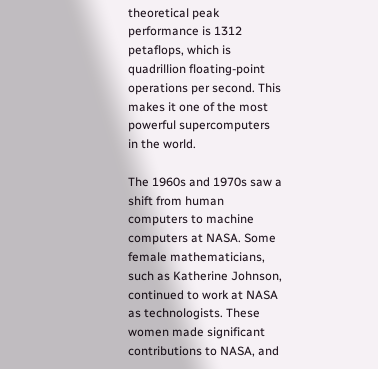theoretical peak performance is 1312 petaflops, which is quadrillion floating-point operations per second. This makes it one of the most powerful supercomputers in the world.

The 1960s and 1970s saw a shift from human computers to machine computers at NASA. Some female mathematicians, such as Katherine Johnson, continued to work at NASA as technologists. These women made significant contributions to NASA, and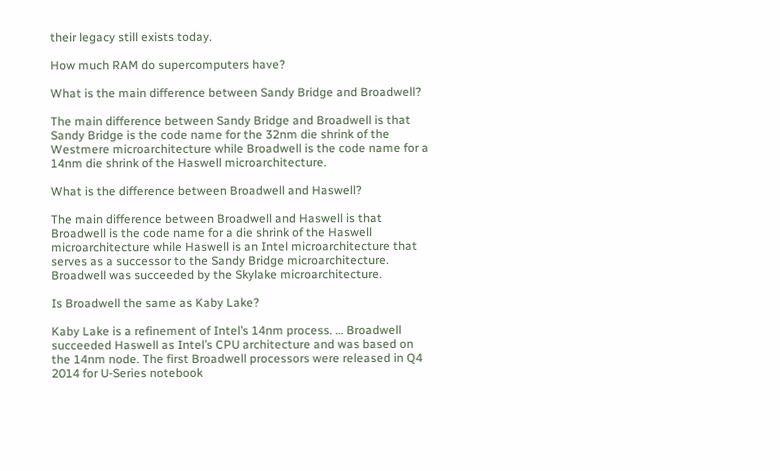their legacy still exists today.

How much RAM do supercomputers have?

What is the main difference between Sandy Bridge and Broadwell?

The main difference between Sandy Bridge and Broadwell is that Sandy Bridge is the code name for the 32nm die shrink of the Westmere microarchitecture while Broadwell is the code name for a 14nm die shrink of the Haswell microarchitecture.

What is the difference between Broadwell and Haswell?

The main difference between Broadwell and Haswell is that Broadwell is the code name for a die shrink of the Haswell microarchitecture while Haswell is an Intel microarchitecture that serves as a successor to the Sandy Bridge microarchitecture. Broadwell was succeeded by the Skylake microarchitecture.

Is Broadwell the same as Kaby Lake?

Kaby Lake is a refinement of Intel’s 14nm process. … Broadwell succeeded Haswell as Intel’s CPU architecture and was based on the 14nm node. The first Broadwell processors were released in Q4 2014 for U-Series notebook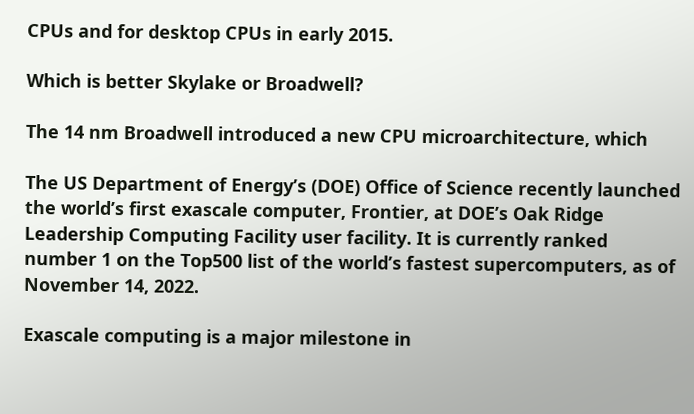CPUs and for desktop CPUs in early 2015.

Which is better Skylake or Broadwell?

The 14 nm Broadwell introduced a new CPU microarchitecture, which

The US Department of Energy’s (DOE) Office of Science recently launched the world’s first exascale computer, Frontier, at DOE’s Oak Ridge Leadership Computing Facility user facility. It is currently ranked number 1 on the Top500 list of the world’s fastest supercomputers, as of November 14, 2022.

Exascale computing is a major milestone in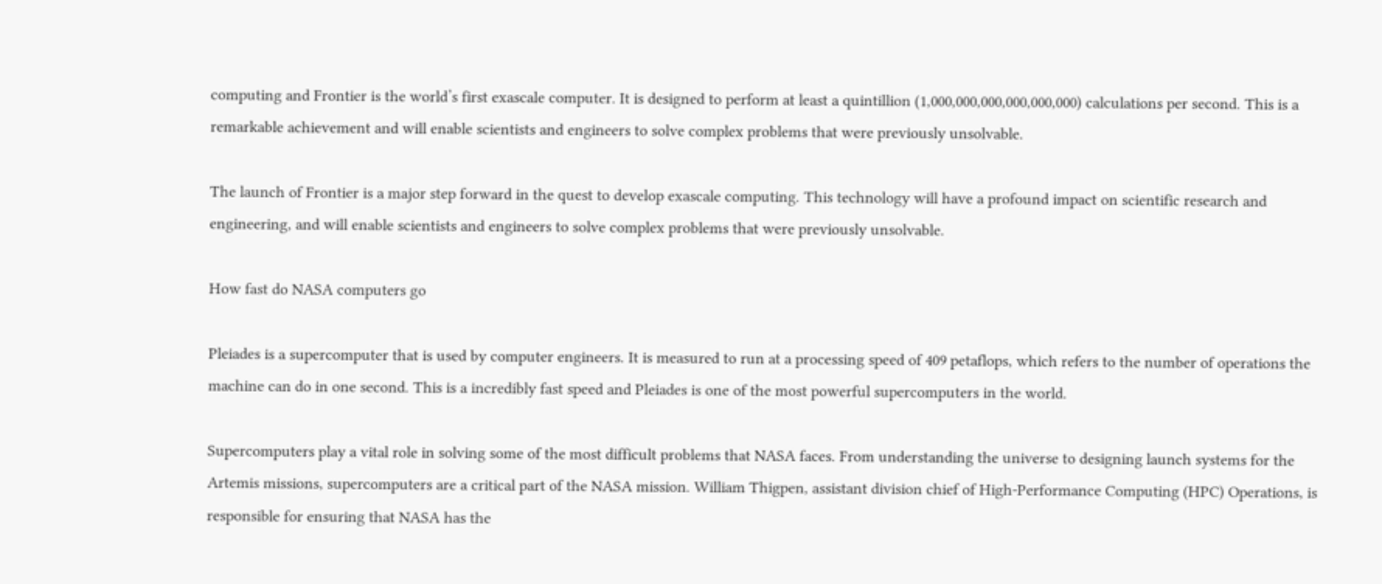computing and Frontier is the world’s first exascale computer. It is designed to perform at least a quintillion (1,000,000,000,000,000,000) calculations per second. This is a remarkable achievement and will enable scientists and engineers to solve complex problems that were previously unsolvable.

The launch of Frontier is a major step forward in the quest to develop exascale computing. This technology will have a profound impact on scientific research and engineering, and will enable scientists and engineers to solve complex problems that were previously unsolvable.

How fast do NASA computers go

Pleiades is a supercomputer that is used by computer engineers. It is measured to run at a processing speed of 409 petaflops, which refers to the number of operations the machine can do in one second. This is a incredibly fast speed and Pleiades is one of the most powerful supercomputers in the world.

Supercomputers play a vital role in solving some of the most difficult problems that NASA faces. From understanding the universe to designing launch systems for the Artemis missions, supercomputers are a critical part of the NASA mission. William Thigpen, assistant division chief of High-Performance Computing (HPC) Operations, is responsible for ensuring that NASA has the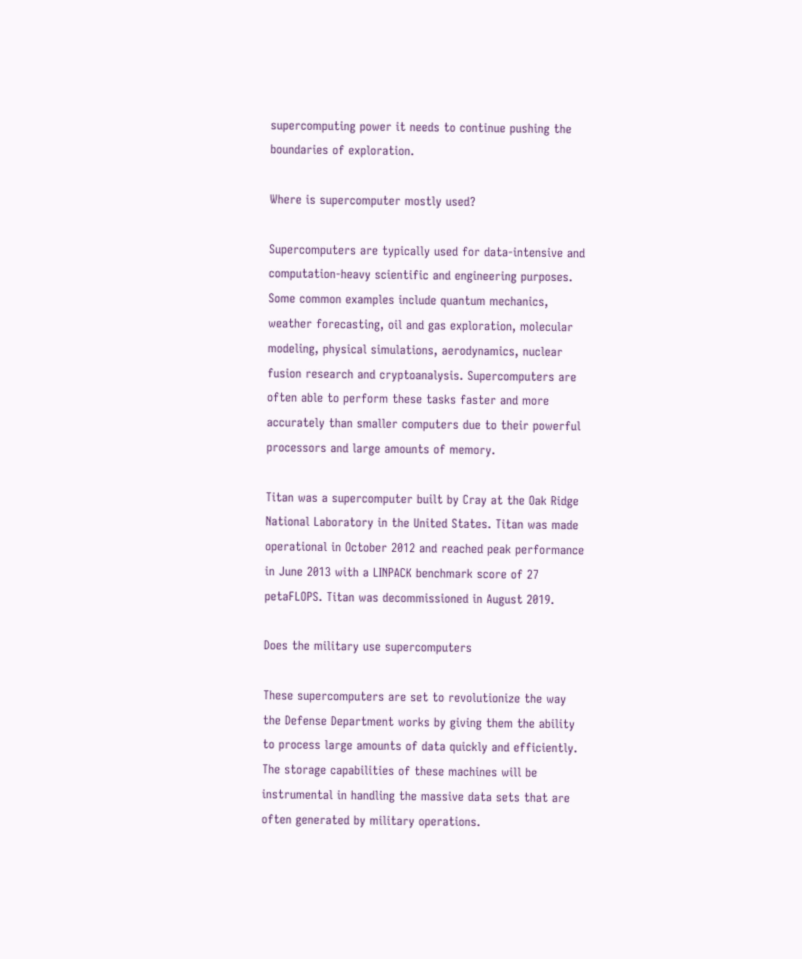supercomputing power it needs to continue pushing the boundaries of exploration.

Where is supercomputer mostly used?

Supercomputers are typically used for data-intensive and computation-heavy scientific and engineering purposes. Some common examples include quantum mechanics, weather forecasting, oil and gas exploration, molecular modeling, physical simulations, aerodynamics, nuclear fusion research and cryptoanalysis. Supercomputers are often able to perform these tasks faster and more accurately than smaller computers due to their powerful processors and large amounts of memory.

Titan was a supercomputer built by Cray at the Oak Ridge National Laboratory in the United States. Titan was made operational in October 2012 and reached peak performance in June 2013 with a LINPACK benchmark score of 27 petaFLOPS. Titan was decommissioned in August 2019.

Does the military use supercomputers

These supercomputers are set to revolutionize the way the Defense Department works by giving them the ability to process large amounts of data quickly and efficiently. The storage capabilities of these machines will be instrumental in handling the massive data sets that are often generated by military operations.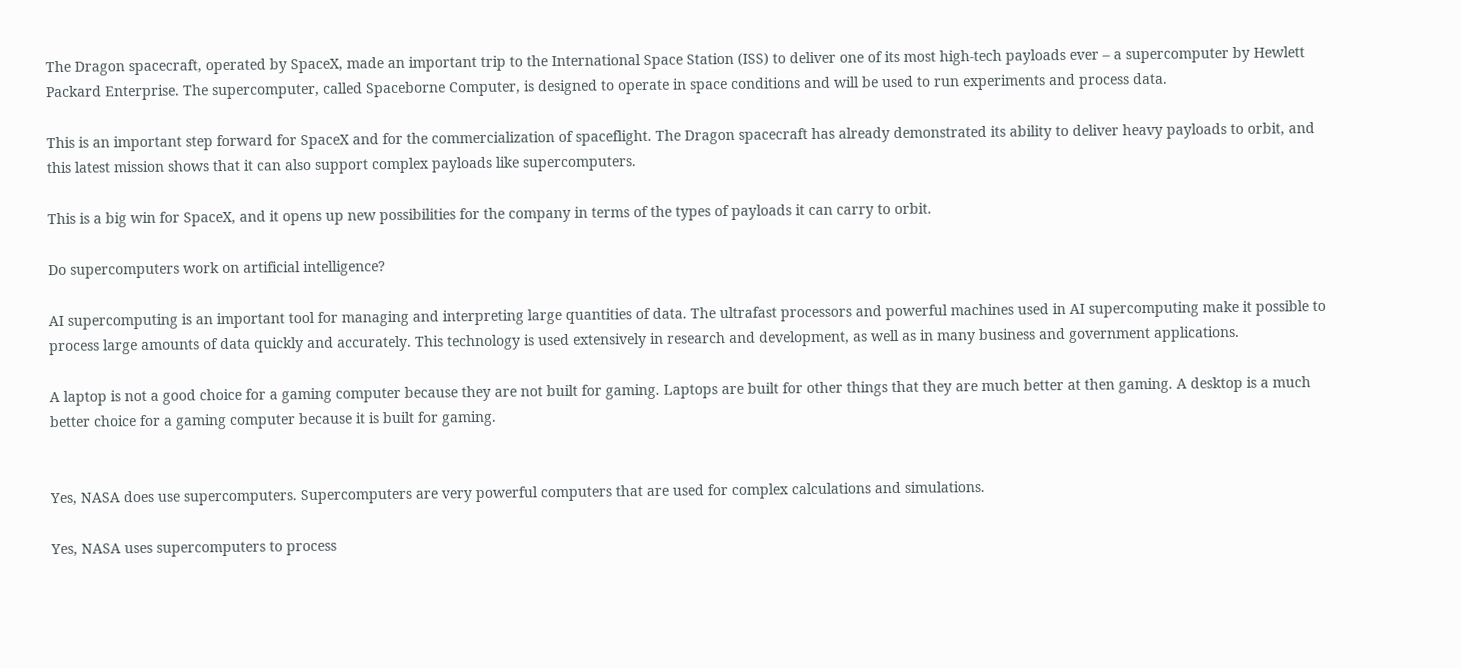The Dragon spacecraft, operated by SpaceX, made an important trip to the International Space Station (ISS) to deliver one of its most high-tech payloads ever – a supercomputer by Hewlett Packard Enterprise. The supercomputer, called Spaceborne Computer, is designed to operate in space conditions and will be used to run experiments and process data.

This is an important step forward for SpaceX and for the commercialization of spaceflight. The Dragon spacecraft has already demonstrated its ability to deliver heavy payloads to orbit, and this latest mission shows that it can also support complex payloads like supercomputers.

This is a big win for SpaceX, and it opens up new possibilities for the company in terms of the types of payloads it can carry to orbit.

Do supercomputers work on artificial intelligence?

AI supercomputing is an important tool for managing and interpreting large quantities of data. The ultrafast processors and powerful machines used in AI supercomputing make it possible to process large amounts of data quickly and accurately. This technology is used extensively in research and development, as well as in many business and government applications.

A laptop is not a good choice for a gaming computer because they are not built for gaming. Laptops are built for other things that they are much better at then gaming. A desktop is a much better choice for a gaming computer because it is built for gaming.


Yes, NASA does use supercomputers. Supercomputers are very powerful computers that are used for complex calculations and simulations.

Yes, NASA uses supercomputers to process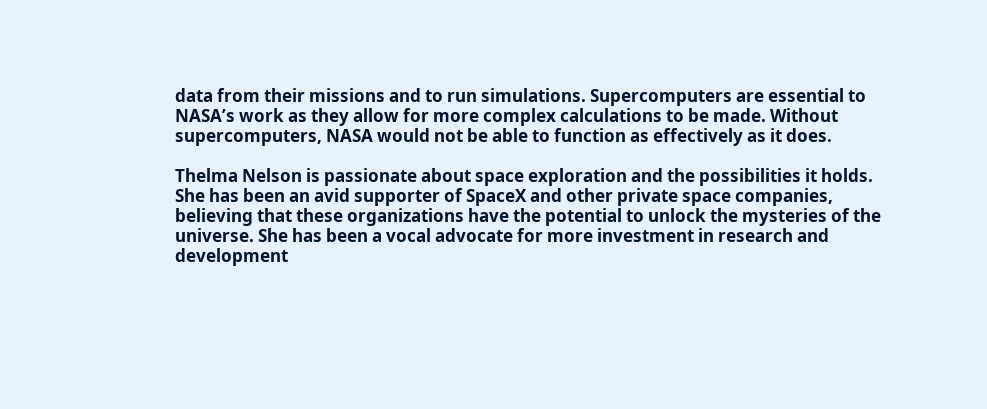data from their missions and to run simulations. Supercomputers are essential to NASA’s work as they allow for more complex calculations to be made. Without supercomputers, NASA would not be able to function as effectively as it does.

Thelma Nelson is passionate about space exploration and the possibilities it holds. She has been an avid supporter of SpaceX and other private space companies, believing that these organizations have the potential to unlock the mysteries of the universe. She has been a vocal advocate for more investment in research and development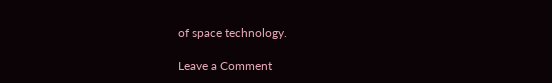of space technology.

Leave a Comment